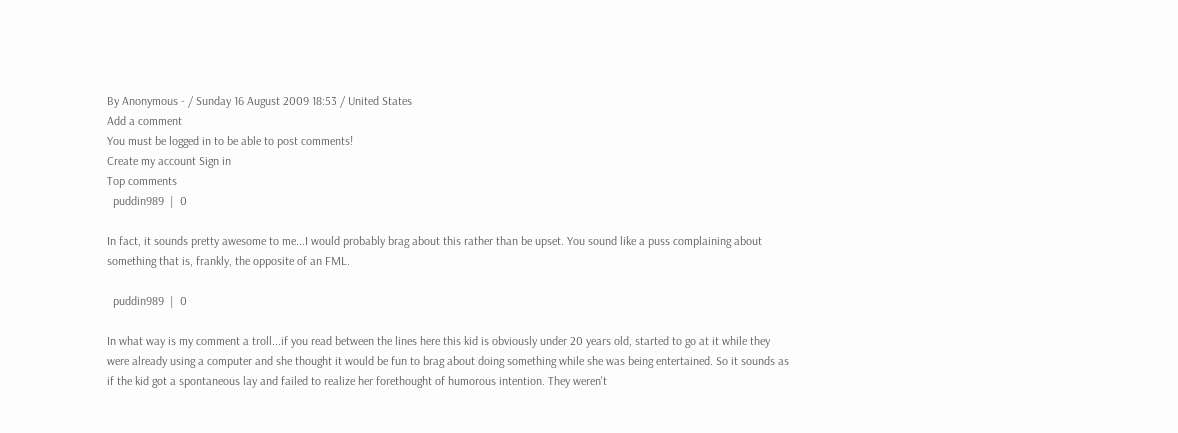By Anonymous - / Sunday 16 August 2009 18:53 / United States
Add a comment
You must be logged in to be able to post comments!
Create my account Sign in
Top comments
  puddin989  |  0

In fact, it sounds pretty awesome to me...I would probably brag about this rather than be upset. You sound like a puss complaining about something that is, frankly, the opposite of an FML.

  puddin989  |  0

In what way is my comment a troll...if you read between the lines here this kid is obviously under 20 years old, started to go at it while they were already using a computer and she thought it would be fun to brag about doing something while she was being entertained. So it sounds as if the kid got a spontaneous lay and failed to realize her forethought of humorous intention. They weren't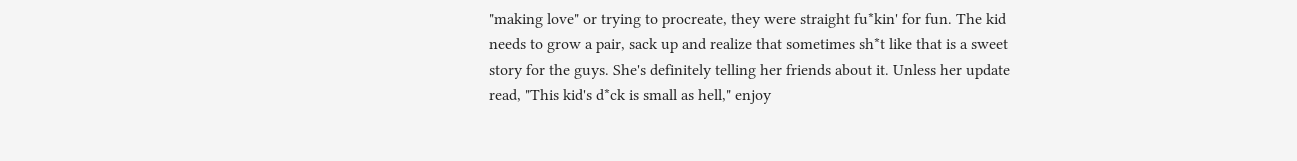"making love" or trying to procreate, they were straight fu*kin' for fun. The kid needs to grow a pair, sack up and realize that sometimes sh*t like that is a sweet story for the guys. She's definitely telling her friends about it. Unless her update read, "This kid's d*ck is small as hell," enjoy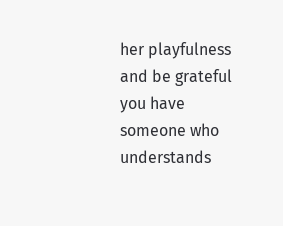her playfulness and be grateful you have someone who understands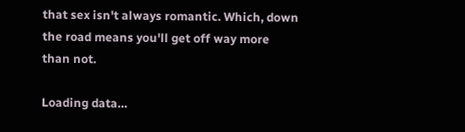that sex isn't always romantic. Which, down the road means you'll get off way more than not.

Loading data…